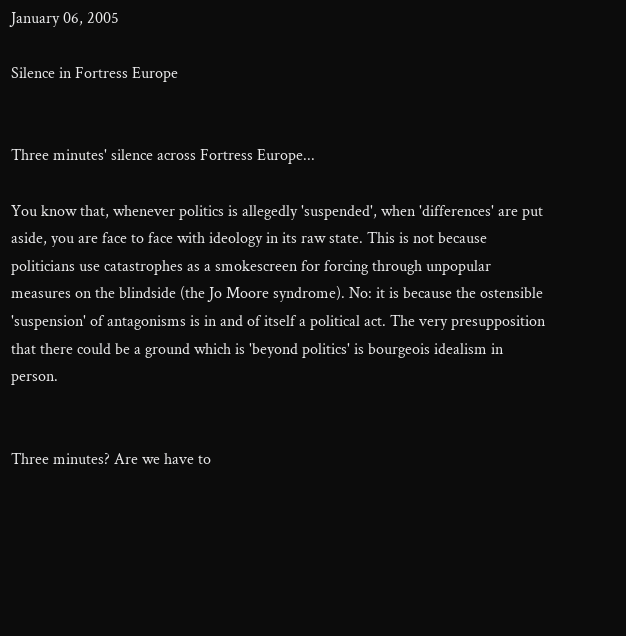January 06, 2005

Silence in Fortress Europe


Three minutes' silence across Fortress Europe...

You know that, whenever politics is allegedly 'suspended', when 'differences' are put aside, you are face to face with ideology in its raw state. This is not because politicians use catastrophes as a smokescreen for forcing through unpopular measures on the blindside (the Jo Moore syndrome). No: it is because the ostensible 'suspension' of antagonisms is in and of itself a political act. The very presupposition that there could be a ground which is 'beyond politics' is bourgeois idealism in person.


Three minutes? Are we have to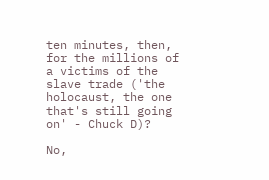ten minutes, then, for the millions of a victims of the slave trade ('the holocaust, the one that's still going on' - Chuck D)?

No,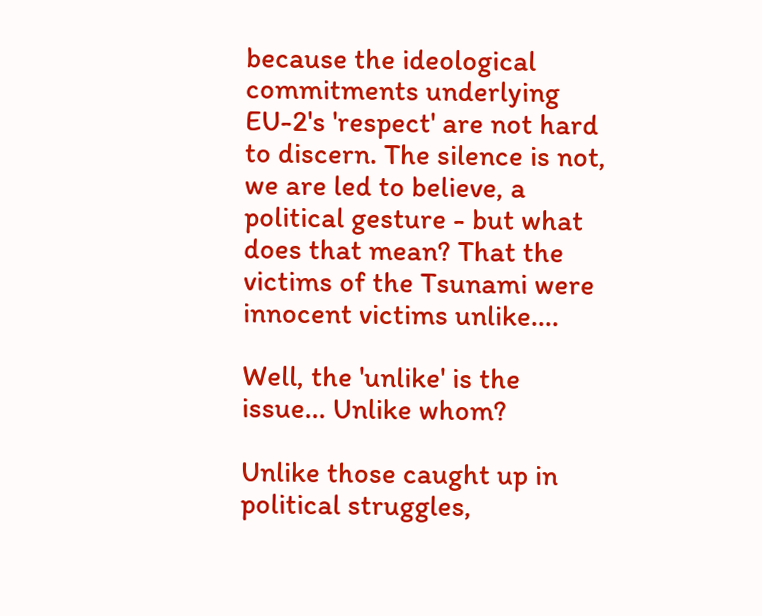because the ideological commitments underlying EU-2's 'respect' are not hard to discern. The silence is not, we are led to believe, a political gesture - but what does that mean? That the victims of the Tsunami were innocent victims unlike....

Well, the 'unlike' is the issue... Unlike whom?

Unlike those caught up in political struggles,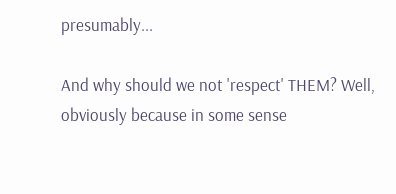presumably...

And why should we not 'respect' THEM? Well, obviously because in some sense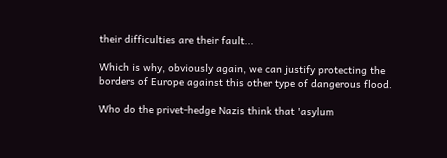their difficulties are their fault...

Which is why, obviously again, we can justify protecting the borders of Europe against this other type of dangerous flood.

Who do the privet-hedge Nazis think that 'asylum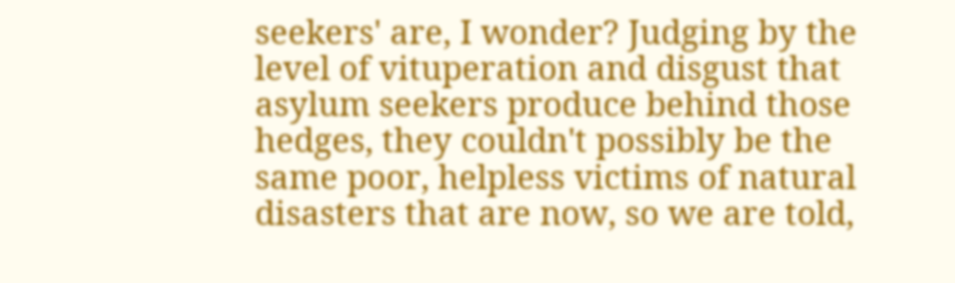seekers' are, I wonder? Judging by the level of vituperation and disgust that asylum seekers produce behind those hedges, they couldn't possibly be the same poor, helpless victims of natural disasters that are now, so we are told,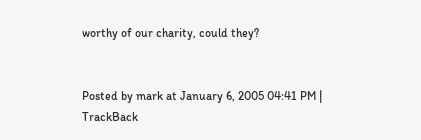worthy of our charity, could they?


Posted by mark at January 6, 2005 04:41 PM | TrackBack